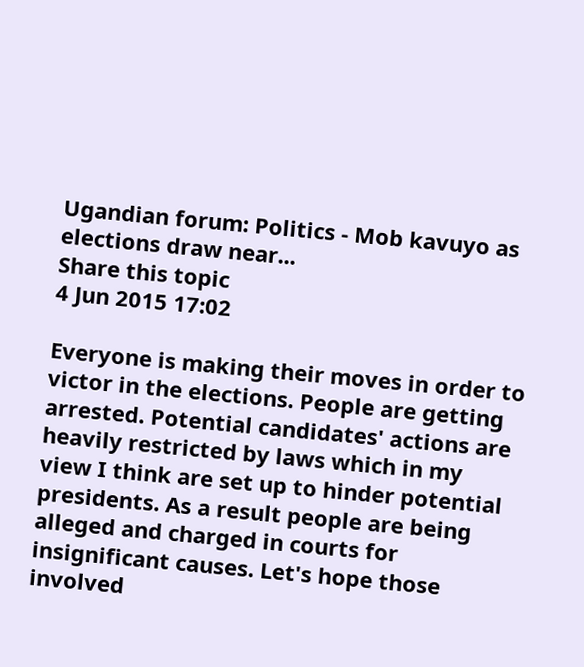Ugandian forum: Politics - Mob kavuyo as elections draw near...
Share this topic
4 Jun 2015 17:02

Everyone is making their moves in order to victor in the elections. People are getting arrested. Potential candidates' actions are heavily restricted by laws which in my view I think are set up to hinder potential presidents. As a result people are being alleged and charged in courts for insignificant causes. Let's hope those involved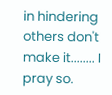in hindering others don't make it........ I pray so.